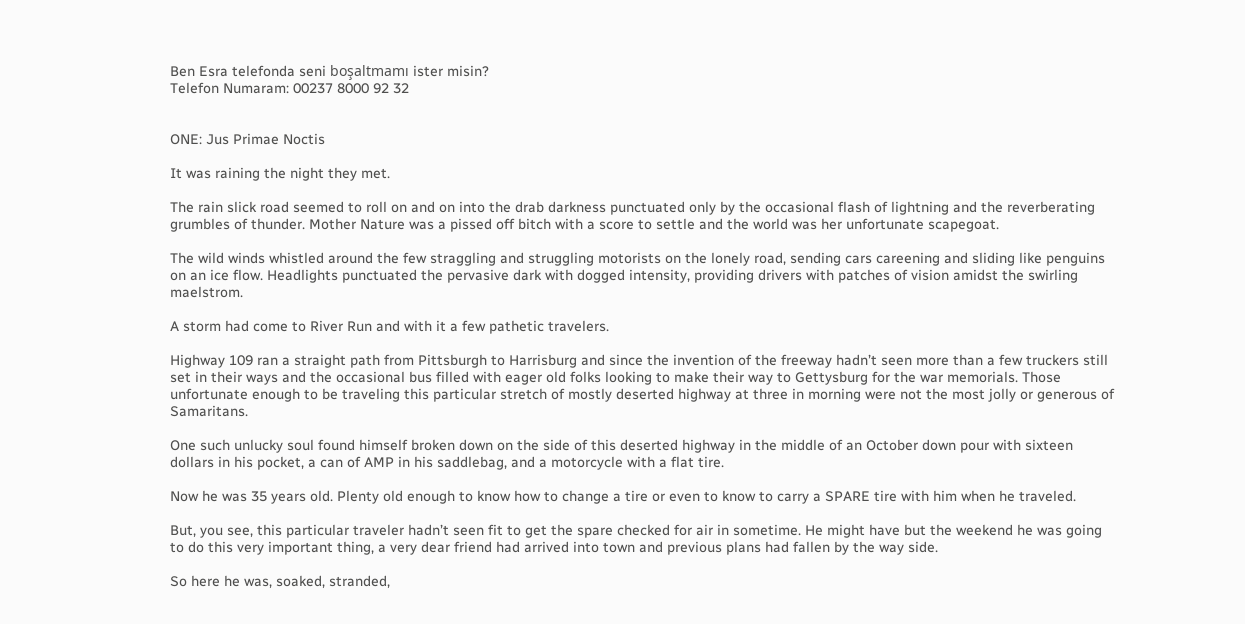Ben Esra telefonda seni boşaltmamı ister misin?
Telefon Numaram: 00237 8000 92 32


ONE: Jus Primae Noctis

It was raining the night they met.

The rain slick road seemed to roll on and on into the drab darkness punctuated only by the occasional flash of lightning and the reverberating grumbles of thunder. Mother Nature was a pissed off bitch with a score to settle and the world was her unfortunate scapegoat.

The wild winds whistled around the few straggling and struggling motorists on the lonely road, sending cars careening and sliding like penguins on an ice flow. Headlights punctuated the pervasive dark with dogged intensity, providing drivers with patches of vision amidst the swirling maelstrom.

A storm had come to River Run and with it a few pathetic travelers.

Highway 109 ran a straight path from Pittsburgh to Harrisburg and since the invention of the freeway hadn’t seen more than a few truckers still set in their ways and the occasional bus filled with eager old folks looking to make their way to Gettysburg for the war memorials. Those unfortunate enough to be traveling this particular stretch of mostly deserted highway at three in morning were not the most jolly or generous of Samaritans.

One such unlucky soul found himself broken down on the side of this deserted highway in the middle of an October down pour with sixteen dollars in his pocket, a can of AMP in his saddlebag, and a motorcycle with a flat tire.

Now he was 35 years old. Plenty old enough to know how to change a tire or even to know to carry a SPARE tire with him when he traveled.

But, you see, this particular traveler hadn’t seen fit to get the spare checked for air in sometime. He might have but the weekend he was going to do this very important thing, a very dear friend had arrived into town and previous plans had fallen by the way side.

So here he was, soaked, stranded,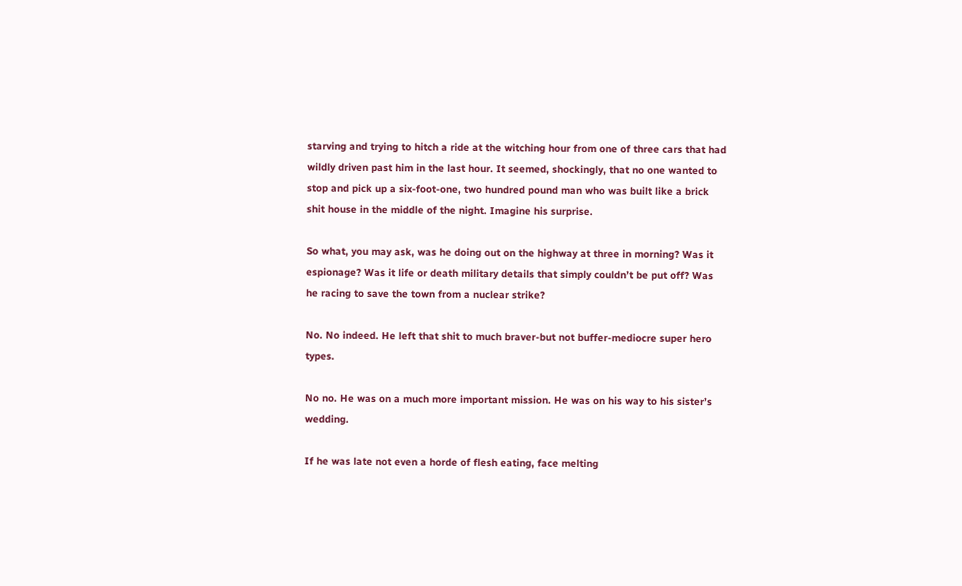starving and trying to hitch a ride at the witching hour from one of three cars that had wildly driven past him in the last hour. It seemed, shockingly, that no one wanted to stop and pick up a six-foot-one, two hundred pound man who was built like a brick shit house in the middle of the night. Imagine his surprise.

So what, you may ask, was he doing out on the highway at three in morning? Was it espionage? Was it life or death military details that simply couldn’t be put off? Was he racing to save the town from a nuclear strike?

No. No indeed. He left that shit to much braver-but not buffer-mediocre super hero types.

No no. He was on a much more important mission. He was on his way to his sister’s wedding.

If he was late not even a horde of flesh eating, face melting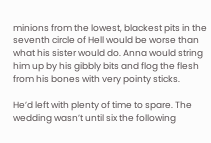minions from the lowest, blackest pits in the seventh circle of Hell would be worse than what his sister would do. Anna would string him up by his gibbly bits and flog the flesh from his bones with very pointy sticks.

He’d left with plenty of time to spare. The wedding wasn’t until six the following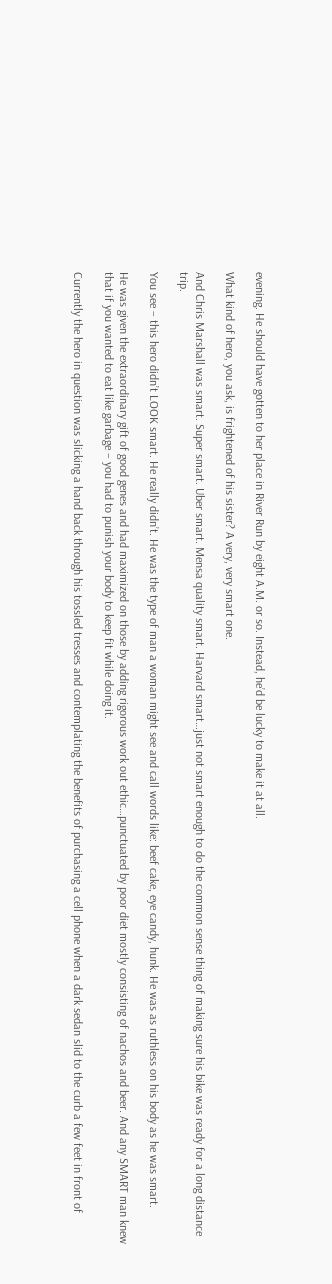evening. He should have gotten to her place in River Run by eight A.M. or so. Instead, he’d be lucky to make it at all.

What kind of hero, you ask, is frightened of his sister? A very, very smart one.

And Chris Marshall was smart. Super smart. Uber smart. Mensa quality smart. Harvard smart…just not smart enough to do the common sense thing of making sure his bike was ready for a long distance trip.

You see – this hero didn’t LOOK smart. He really didn’t. He was the type of man a woman might see and call words like: beef cake, eye candy, hunk. He was as ruthless on his body as he was smart.

He was given the extraordinary gift of good genes and had maximized on those by adding rigorous work out ethic…punctuated by poor diet mostly consisting of nachos and beer. And any SMART man knew that if you wanted to eat like garbage – you had to punish your body to keep fit while doing it.

Currently the hero in question was slicking a hand back through his tossled tresses and contemplating the benefits of purchasing a cell phone when a dark sedan slid to the curb a few feet in front of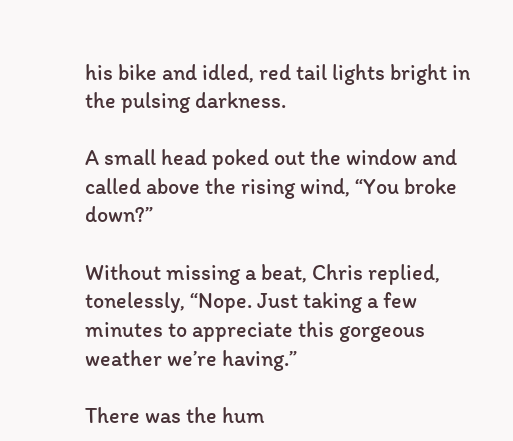his bike and idled, red tail lights bright in the pulsing darkness.

A small head poked out the window and called above the rising wind, “You broke down?”

Without missing a beat, Chris replied, tonelessly, “Nope. Just taking a few minutes to appreciate this gorgeous weather we’re having.”

There was the hum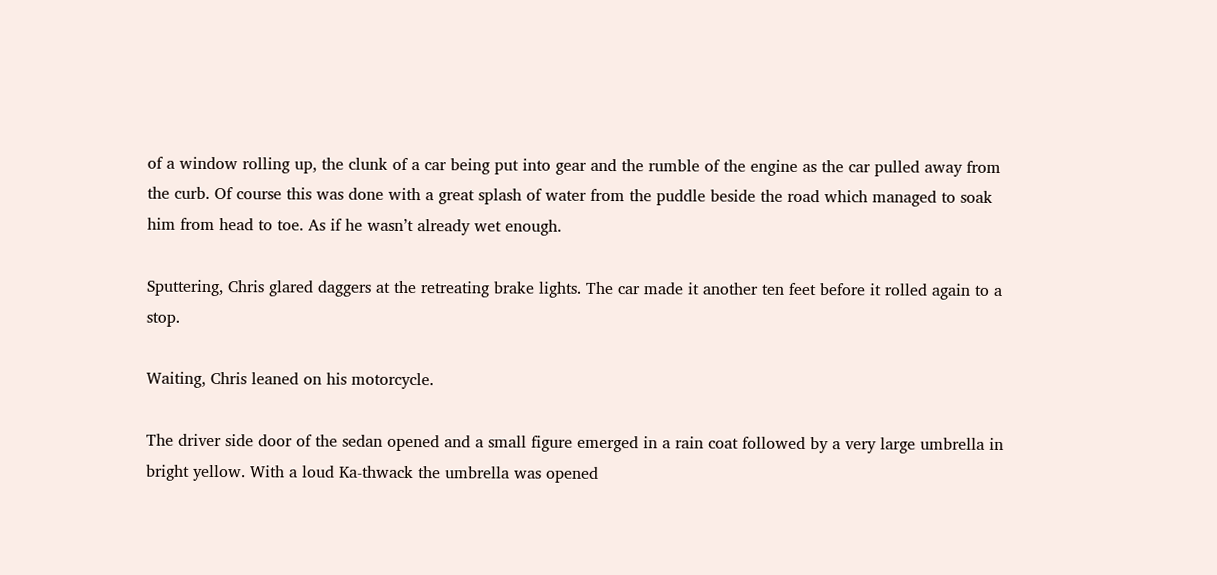of a window rolling up, the clunk of a car being put into gear and the rumble of the engine as the car pulled away from the curb. Of course this was done with a great splash of water from the puddle beside the road which managed to soak him from head to toe. As if he wasn’t already wet enough.

Sputtering, Chris glared daggers at the retreating brake lights. The car made it another ten feet before it rolled again to a stop.

Waiting, Chris leaned on his motorcycle.

The driver side door of the sedan opened and a small figure emerged in a rain coat followed by a very large umbrella in bright yellow. With a loud Ka-thwack the umbrella was opened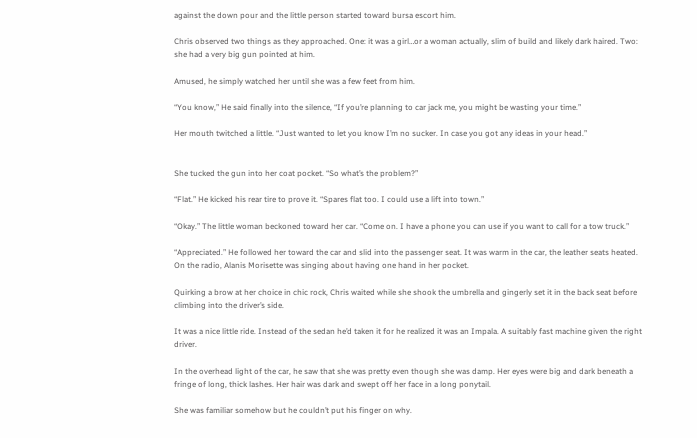against the down pour and the little person started toward bursa escort him.

Chris observed two things as they approached. One: it was a girl…or a woman actually, slim of build and likely dark haired. Two: she had a very big gun pointed at him.

Amused, he simply watched her until she was a few feet from him.

“You know,” He said finally into the silence, “If you’re planning to car jack me, you might be wasting your time.”

Her mouth twitched a little. “Just wanted to let you know I’m no sucker. In case you got any ideas in your head.”


She tucked the gun into her coat pocket. “So what’s the problem?”

“Flat.” He kicked his rear tire to prove it. “Spares flat too. I could use a lift into town.”

“Okay.” The little woman beckoned toward her car. “Come on. I have a phone you can use if you want to call for a tow truck.”

“Appreciated.” He followed her toward the car and slid into the passenger seat. It was warm in the car, the leather seats heated. On the radio, Alanis Morisette was singing about having one hand in her pocket.

Quirking a brow at her choice in chic rock, Chris waited while she shook the umbrella and gingerly set it in the back seat before climbing into the driver’s side.

It was a nice little ride. Instead of the sedan he’d taken it for he realized it was an Impala. A suitably fast machine given the right driver.

In the overhead light of the car, he saw that she was pretty even though she was damp. Her eyes were big and dark beneath a fringe of long, thick lashes. Her hair was dark and swept off her face in a long ponytail.

She was familiar somehow but he couldn’t put his finger on why.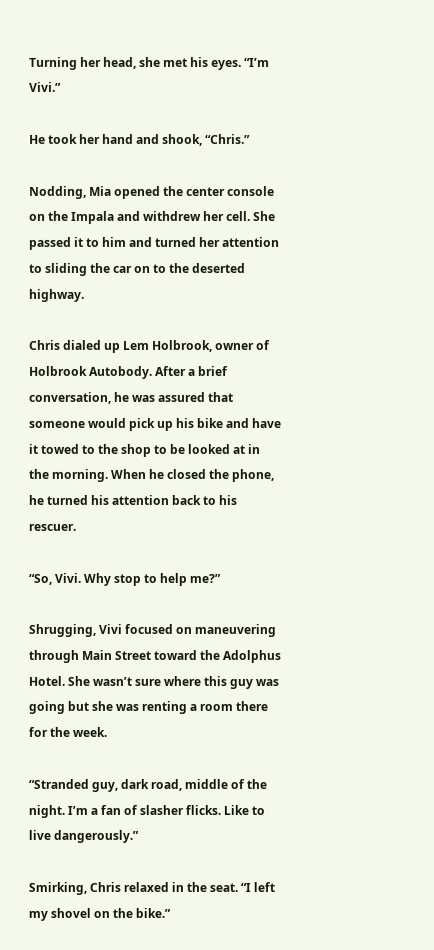Turning her head, she met his eyes. “I’m Vivi.”

He took her hand and shook, “Chris.”

Nodding, Mia opened the center console on the Impala and withdrew her cell. She passed it to him and turned her attention to sliding the car on to the deserted highway.

Chris dialed up Lem Holbrook, owner of Holbrook Autobody. After a brief conversation, he was assured that someone would pick up his bike and have it towed to the shop to be looked at in the morning. When he closed the phone, he turned his attention back to his rescuer.

“So, Vivi. Why stop to help me?”

Shrugging, Vivi focused on maneuvering through Main Street toward the Adolphus Hotel. She wasn’t sure where this guy was going but she was renting a room there for the week.

“Stranded guy, dark road, middle of the night. I’m a fan of slasher flicks. Like to live dangerously.”

Smirking, Chris relaxed in the seat. “I left my shovel on the bike.”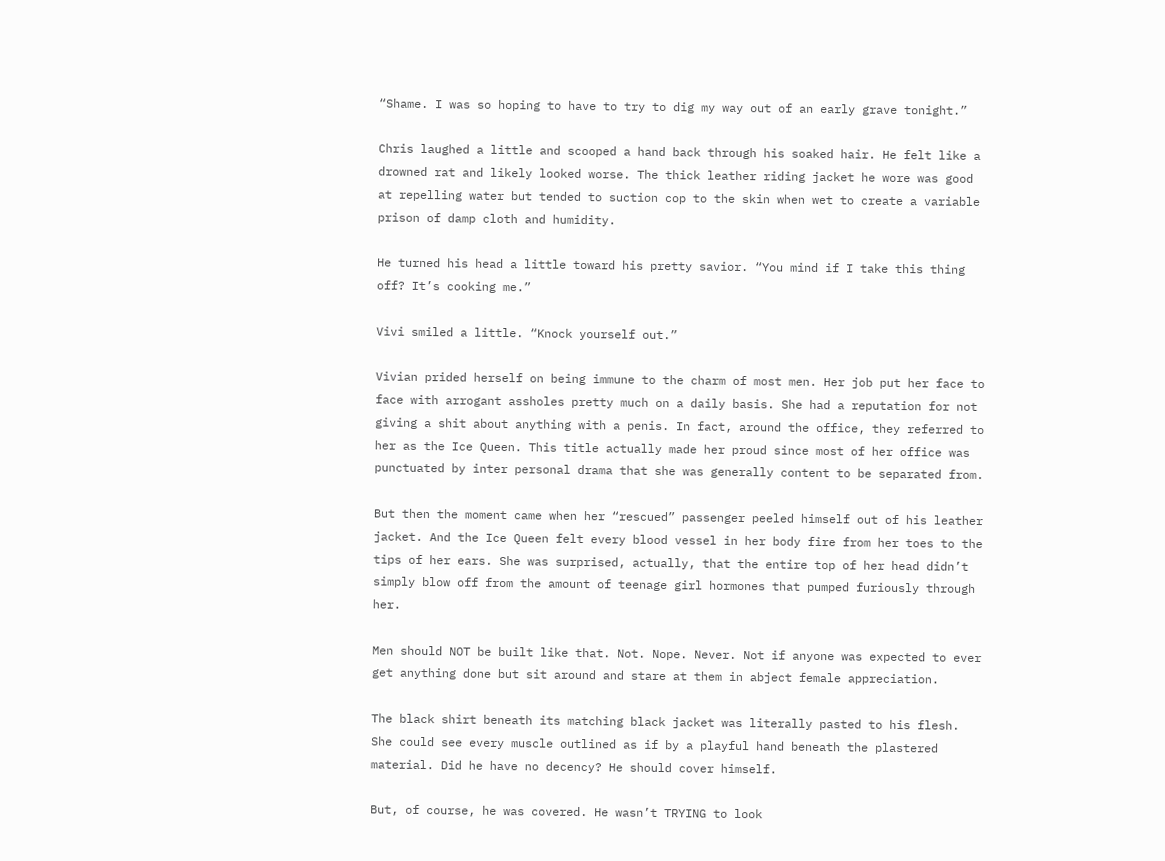“Shame. I was so hoping to have to try to dig my way out of an early grave tonight.”

Chris laughed a little and scooped a hand back through his soaked hair. He felt like a drowned rat and likely looked worse. The thick leather riding jacket he wore was good at repelling water but tended to suction cop to the skin when wet to create a variable prison of damp cloth and humidity.

He turned his head a little toward his pretty savior. “You mind if I take this thing off? It’s cooking me.”

Vivi smiled a little. “Knock yourself out.”

Vivian prided herself on being immune to the charm of most men. Her job put her face to face with arrogant assholes pretty much on a daily basis. She had a reputation for not giving a shit about anything with a penis. In fact, around the office, they referred to her as the Ice Queen. This title actually made her proud since most of her office was punctuated by inter personal drama that she was generally content to be separated from.

But then the moment came when her “rescued” passenger peeled himself out of his leather jacket. And the Ice Queen felt every blood vessel in her body fire from her toes to the tips of her ears. She was surprised, actually, that the entire top of her head didn’t simply blow off from the amount of teenage girl hormones that pumped furiously through her.

Men should NOT be built like that. Not. Nope. Never. Not if anyone was expected to ever get anything done but sit around and stare at them in abject female appreciation.

The black shirt beneath its matching black jacket was literally pasted to his flesh. She could see every muscle outlined as if by a playful hand beneath the plastered material. Did he have no decency? He should cover himself.

But, of course, he was covered. He wasn’t TRYING to look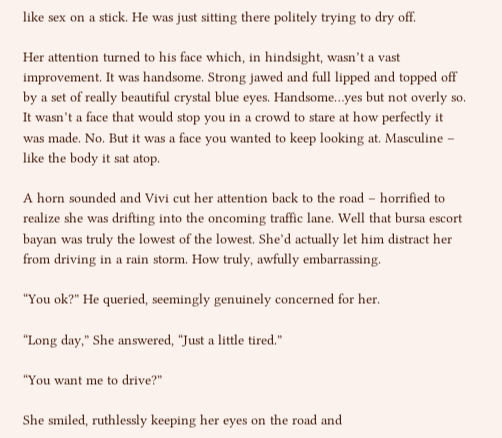like sex on a stick. He was just sitting there politely trying to dry off.

Her attention turned to his face which, in hindsight, wasn’t a vast improvement. It was handsome. Strong jawed and full lipped and topped off by a set of really beautiful crystal blue eyes. Handsome…yes but not overly so. It wasn’t a face that would stop you in a crowd to stare at how perfectly it was made. No. But it was a face you wanted to keep looking at. Masculine – like the body it sat atop.

A horn sounded and Vivi cut her attention back to the road – horrified to realize she was drifting into the oncoming traffic lane. Well that bursa escort bayan was truly the lowest of the lowest. She’d actually let him distract her from driving in a rain storm. How truly, awfully embarrassing.

“You ok?” He queried, seemingly genuinely concerned for her.

“Long day,” She answered, “Just a little tired.”

“You want me to drive?”

She smiled, ruthlessly keeping her eyes on the road and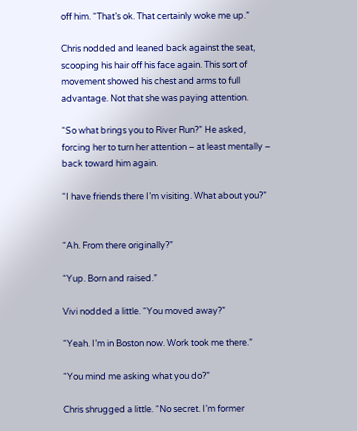off him. “That’s ok. That certainly woke me up.”

Chris nodded and leaned back against the seat, scooping his hair off his face again. This sort of movement showed his chest and arms to full advantage. Not that she was paying attention.

“So what brings you to River Run?” He asked, forcing her to turn her attention – at least mentally – back toward him again.

“I have friends there I’m visiting. What about you?”


“Ah. From there originally?”

“Yup. Born and raised.”

Vivi nodded a little. “You moved away?”

“Yeah. I’m in Boston now. Work took me there.”

“You mind me asking what you do?”

Chris shrugged a little. “No secret. I’m former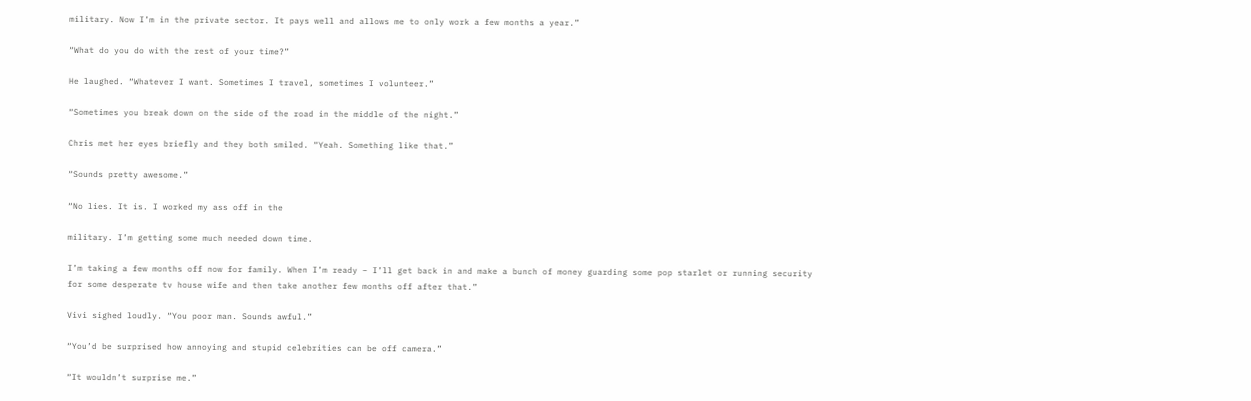military. Now I’m in the private sector. It pays well and allows me to only work a few months a year.”

“What do you do with the rest of your time?”

He laughed. “Whatever I want. Sometimes I travel, sometimes I volunteer.”

“Sometimes you break down on the side of the road in the middle of the night.”

Chris met her eyes briefly and they both smiled. “Yeah. Something like that.”

“Sounds pretty awesome.”

“No lies. It is. I worked my ass off in the

military. I’m getting some much needed down time.

I’m taking a few months off now for family. When I’m ready – I’ll get back in and make a bunch of money guarding some pop starlet or running security for some desperate tv house wife and then take another few months off after that.”

Vivi sighed loudly. “You poor man. Sounds awful.”

“You’d be surprised how annoying and stupid celebrities can be off camera.”

“It wouldn’t surprise me.”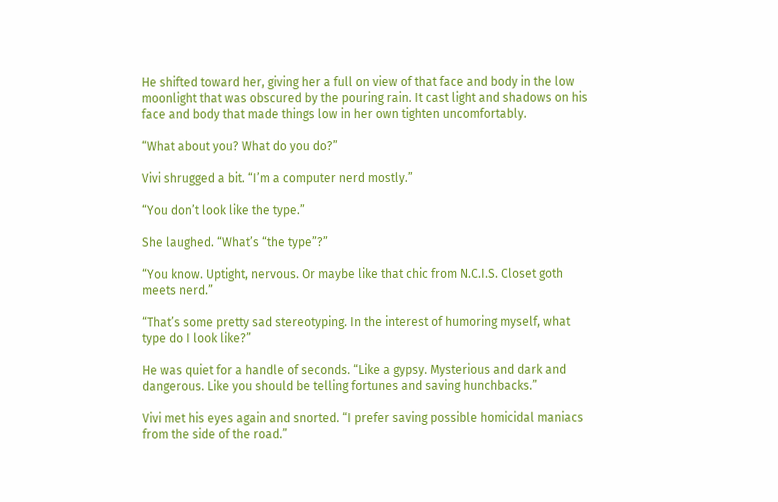He shifted toward her, giving her a full on view of that face and body in the low moonlight that was obscured by the pouring rain. It cast light and shadows on his face and body that made things low in her own tighten uncomfortably.

“What about you? What do you do?”

Vivi shrugged a bit. “I’m a computer nerd mostly.”

“You don’t look like the type.”

She laughed. “What’s “the type”?”

“You know. Uptight, nervous. Or maybe like that chic from N.C.I.S. Closet goth meets nerd.”

“That’s some pretty sad stereotyping. In the interest of humoring myself, what type do I look like?”

He was quiet for a handle of seconds. “Like a gypsy. Mysterious and dark and dangerous. Like you should be telling fortunes and saving hunchbacks.”

Vivi met his eyes again and snorted. “I prefer saving possible homicidal maniacs from the side of the road.”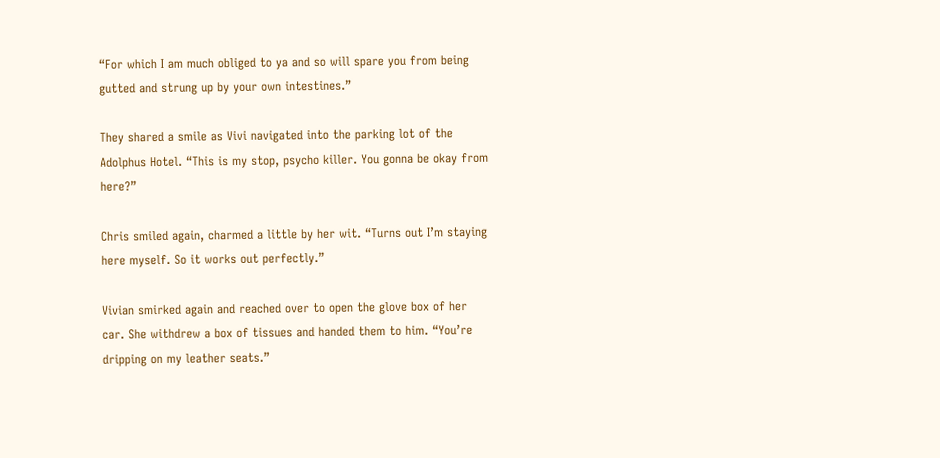“For which I am much obliged to ya and so will spare you from being gutted and strung up by your own intestines.”

They shared a smile as Vivi navigated into the parking lot of the Adolphus Hotel. “This is my stop, psycho killer. You gonna be okay from here?”

Chris smiled again, charmed a little by her wit. “Turns out I’m staying here myself. So it works out perfectly.”

Vivian smirked again and reached over to open the glove box of her car. She withdrew a box of tissues and handed them to him. “You’re dripping on my leather seats.”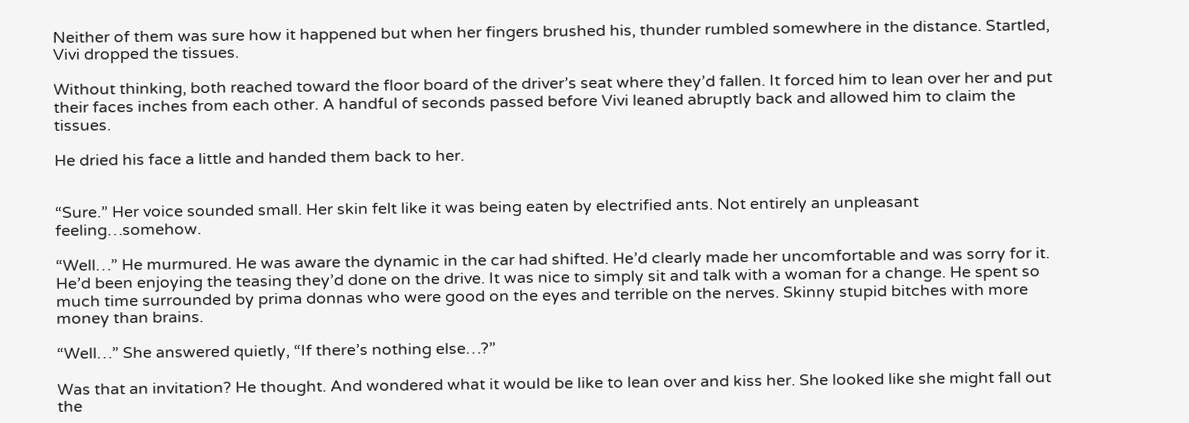Neither of them was sure how it happened but when her fingers brushed his, thunder rumbled somewhere in the distance. Startled, Vivi dropped the tissues.

Without thinking, both reached toward the floor board of the driver’s seat where they’d fallen. It forced him to lean over her and put their faces inches from each other. A handful of seconds passed before Vivi leaned abruptly back and allowed him to claim the tissues.

He dried his face a little and handed them back to her.


“Sure.” Her voice sounded small. Her skin felt like it was being eaten by electrified ants. Not entirely an unpleasant feeling…somehow.

“Well…” He murmured. He was aware the dynamic in the car had shifted. He’d clearly made her uncomfortable and was sorry for it. He’d been enjoying the teasing they’d done on the drive. It was nice to simply sit and talk with a woman for a change. He spent so much time surrounded by prima donnas who were good on the eyes and terrible on the nerves. Skinny stupid bitches with more money than brains.

“Well…” She answered quietly, “If there’s nothing else…?”

Was that an invitation? He thought. And wondered what it would be like to lean over and kiss her. She looked like she might fall out the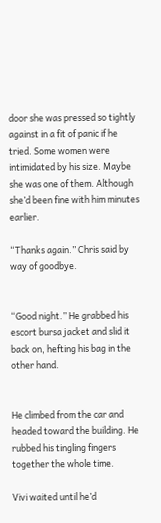door she was pressed so tightly against in a fit of panic if he tried. Some women were intimidated by his size. Maybe she was one of them. Although she’d been fine with him minutes earlier.

“Thanks again.” Chris said by way of goodbye.


“Good night.” He grabbed his escort bursa jacket and slid it back on, hefting his bag in the other hand.


He climbed from the car and headed toward the building. He rubbed his tingling fingers together the whole time.

Vivi waited until he’d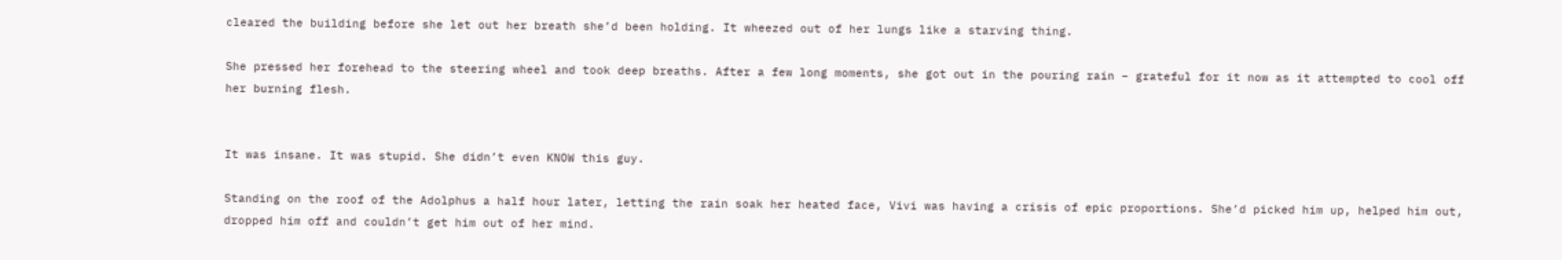cleared the building before she let out her breath she’d been holding. It wheezed out of her lungs like a starving thing.

She pressed her forehead to the steering wheel and took deep breaths. After a few long moments, she got out in the pouring rain – grateful for it now as it attempted to cool off her burning flesh.


It was insane. It was stupid. She didn’t even KNOW this guy.

Standing on the roof of the Adolphus a half hour later, letting the rain soak her heated face, Vivi was having a crisis of epic proportions. She’d picked him up, helped him out, dropped him off and couldn’t get him out of her mind.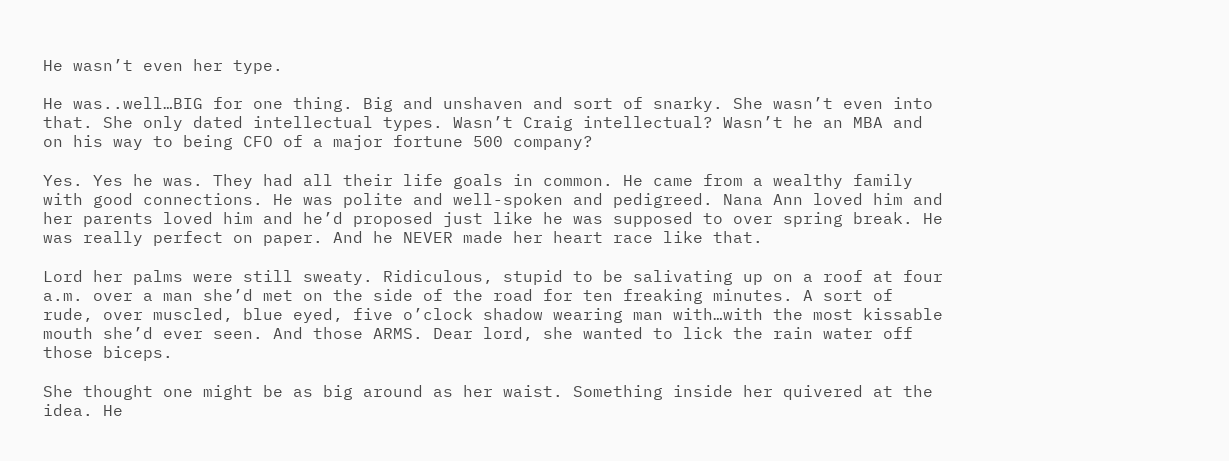He wasn’t even her type.

He was..well…BIG for one thing. Big and unshaven and sort of snarky. She wasn’t even into that. She only dated intellectual types. Wasn’t Craig intellectual? Wasn’t he an MBA and on his way to being CFO of a major fortune 500 company?

Yes. Yes he was. They had all their life goals in common. He came from a wealthy family with good connections. He was polite and well-spoken and pedigreed. Nana Ann loved him and her parents loved him and he’d proposed just like he was supposed to over spring break. He was really perfect on paper. And he NEVER made her heart race like that.

Lord her palms were still sweaty. Ridiculous, stupid to be salivating up on a roof at four a.m. over a man she’d met on the side of the road for ten freaking minutes. A sort of rude, over muscled, blue eyed, five o’clock shadow wearing man with…with the most kissable mouth she’d ever seen. And those ARMS. Dear lord, she wanted to lick the rain water off those biceps.

She thought one might be as big around as her waist. Something inside her quivered at the idea. He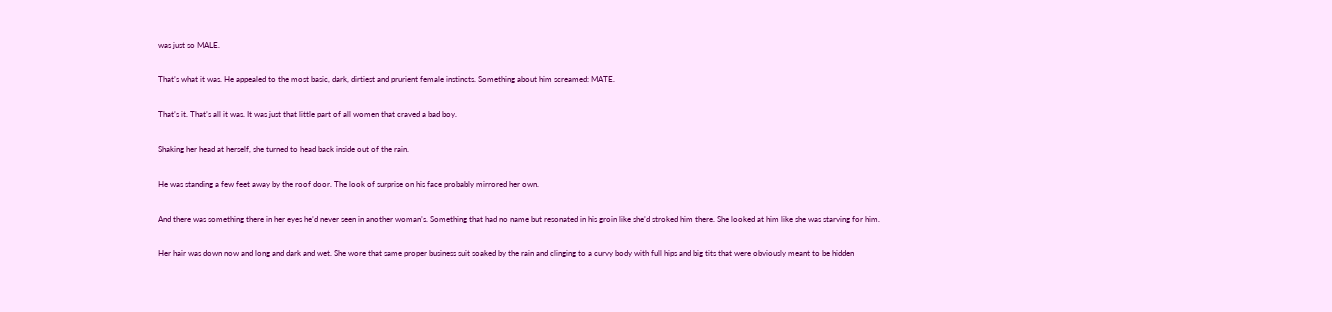was just so MALE.

That’s what it was. He appealed to the most basic, dark, dirtiest and prurient female instincts. Something about him screamed: MATE.

That’s it. That’s all it was. It was just that little part of all women that craved a bad boy.

Shaking her head at herself, she turned to head back inside out of the rain.

He was standing a few feet away by the roof door. The look of surprise on his face probably mirrored her own.

And there was something there in her eyes he’d never seen in another woman’s. Something that had no name but resonated in his groin like she’d stroked him there. She looked at him like she was starving for him.

Her hair was down now and long and dark and wet. She wore that same proper business suit soaked by the rain and clinging to a curvy body with full hips and big tits that were obviously meant to be hidden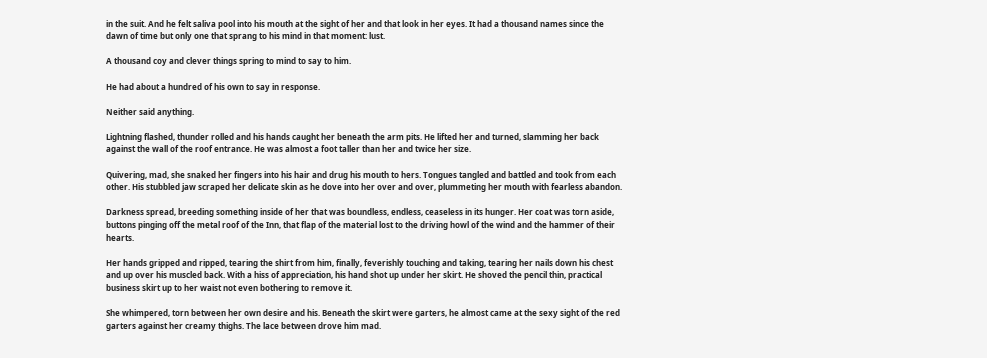in the suit. And he felt saliva pool into his mouth at the sight of her and that look in her eyes. It had a thousand names since the dawn of time but only one that sprang to his mind in that moment: lust.

A thousand coy and clever things spring to mind to say to him.

He had about a hundred of his own to say in response.

Neither said anything.

Lightning flashed, thunder rolled and his hands caught her beneath the arm pits. He lifted her and turned, slamming her back against the wall of the roof entrance. He was almost a foot taller than her and twice her size.

Quivering, mad, she snaked her fingers into his hair and drug his mouth to hers. Tongues tangled and battled and took from each other. His stubbled jaw scraped her delicate skin as he dove into her over and over, plummeting her mouth with fearless abandon.

Darkness spread, breeding something inside of her that was boundless, endless, ceaseless in its hunger. Her coat was torn aside, buttons pinging off the metal roof of the Inn, that flap of the material lost to the driving howl of the wind and the hammer of their hearts.

Her hands gripped and ripped, tearing the shirt from him, finally, feverishly touching and taking, tearing her nails down his chest and up over his muscled back. With a hiss of appreciation, his hand shot up under her skirt. He shoved the pencil thin, practical business skirt up to her waist not even bothering to remove it.

She whimpered, torn between her own desire and his. Beneath the skirt were garters, he almost came at the sexy sight of the red garters against her creamy thighs. The lace between drove him mad.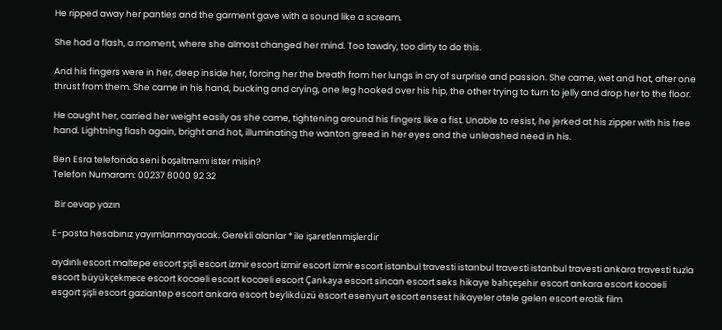He ripped away her panties and the garment gave with a sound like a scream.

She had a flash, a moment, where she almost changed her mind. Too tawdry, too dirty to do this.

And his fingers were in her, deep inside her, forcing her the breath from her lungs in cry of surprise and passion. She came, wet and hot, after one thrust from them. She came in his hand, bucking and crying, one leg hooked over his hip, the other trying to turn to jelly and drop her to the floor.

He caught her, carried her weight easily as she came, tightening around his fingers like a fist. Unable to resist, he jerked at his zipper with his free hand. Lightning flash again, bright and hot, illuminating the wanton greed in her eyes and the unleashed need in his.

Ben Esra telefonda seni boşaltmamı ister misin?
Telefon Numaram: 00237 8000 92 32

 Bir cevap yazın

E-posta hesabınız yayımlanmayacak. Gerekli alanlar * ile işaretlenmişlerdir

aydınlı escort maltepe escort şişli escort izmir escort izmir escort izmir escort istanbul travesti istanbul travesti istanbul travesti ankara travesti tuzla escort büyükçekmece escort kocaeli escort kocaeli escort Çankaya escort sincan escort seks hikaye bahçeşehir escort ankara escort kocaeli esgort şişli escort gaziantep escort ankara escort beylikdüzü escort esenyurt escort ensest hikayeler otele gelen escort erotik film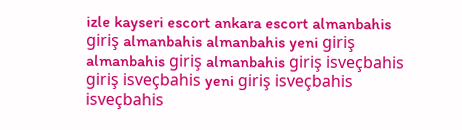izle kayseri escort ankara escort almanbahis giriş almanbahis almanbahis yeni giriş almanbahis giriş almanbahis giriş isveçbahis giriş isveçbahis yeni giriş isveçbahis isveçbahis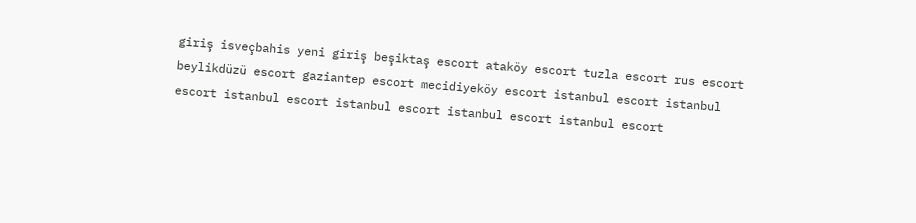giriş isveçbahis yeni giriş beşiktaş escort ataköy escort tuzla escort rus escort beylikdüzü escort gaziantep escort mecidiyeköy escort istanbul escort istanbul escort istanbul escort istanbul escort istanbul escort istanbul escort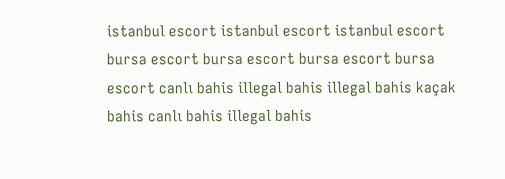istanbul escort istanbul escort istanbul escort bursa escort bursa escort bursa escort bursa escort canlı bahis illegal bahis illegal bahis kaçak bahis canlı bahis illegal bahis